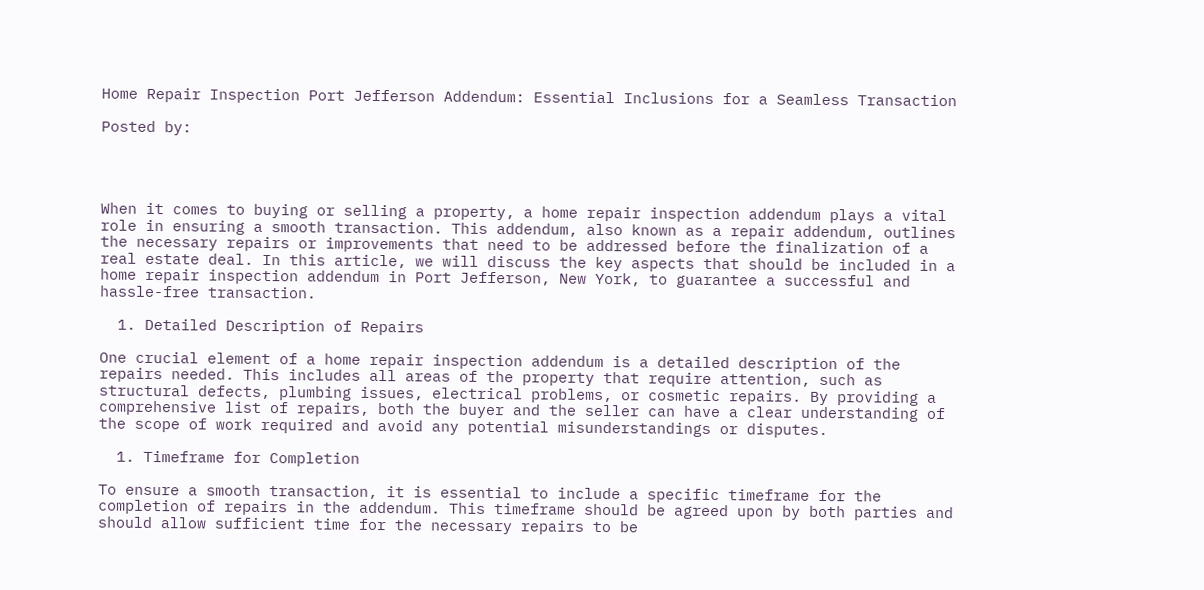Home Repair Inspection Port Jefferson Addendum: Essential Inclusions for a Seamless Transaction

Posted by:




When it comes to buying or selling a property, a home repair inspection addendum plays a vital role in ensuring a smooth transaction. This addendum, also known as a repair addendum, outlines the necessary repairs or improvements that need to be addressed before the finalization of a real estate deal. In this article, we will discuss the key aspects that should be included in a home repair inspection addendum in Port Jefferson, New York, to guarantee a successful and hassle-free transaction.

  1. Detailed Description of Repairs

One crucial element of a home repair inspection addendum is a detailed description of the repairs needed. This includes all areas of the property that require attention, such as structural defects, plumbing issues, electrical problems, or cosmetic repairs. By providing a comprehensive list of repairs, both the buyer and the seller can have a clear understanding of the scope of work required and avoid any potential misunderstandings or disputes.

  1. Timeframe for Completion

To ensure a smooth transaction, it is essential to include a specific timeframe for the completion of repairs in the addendum. This timeframe should be agreed upon by both parties and should allow sufficient time for the necessary repairs to be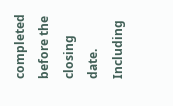completed before the closing date. Including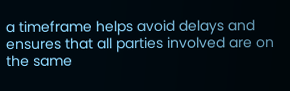a timeframe helps avoid delays and ensures that all parties involved are on the same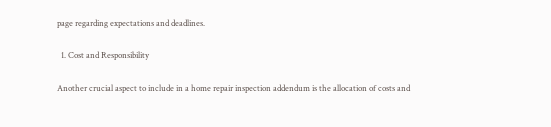page regarding expectations and deadlines.

  1. Cost and Responsibility

Another crucial aspect to include in a home repair inspection addendum is the allocation of costs and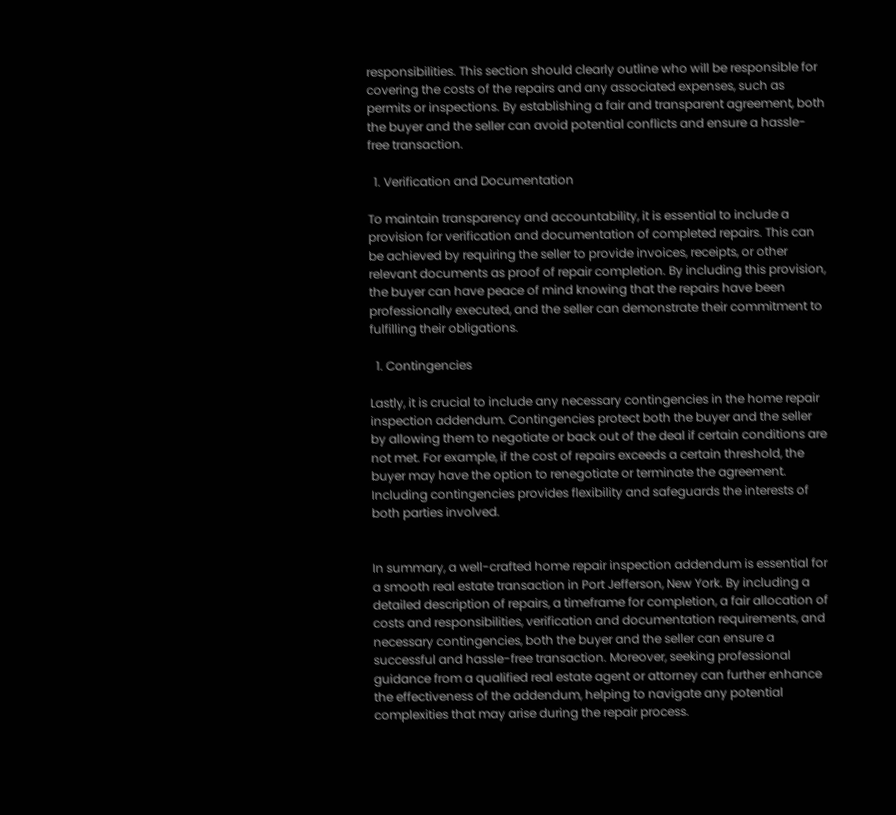responsibilities. This section should clearly outline who will be responsible for covering the costs of the repairs and any associated expenses, such as permits or inspections. By establishing a fair and transparent agreement, both the buyer and the seller can avoid potential conflicts and ensure a hassle-free transaction.

  1. Verification and Documentation

To maintain transparency and accountability, it is essential to include a provision for verification and documentation of completed repairs. This can be achieved by requiring the seller to provide invoices, receipts, or other relevant documents as proof of repair completion. By including this provision, the buyer can have peace of mind knowing that the repairs have been professionally executed, and the seller can demonstrate their commitment to fulfilling their obligations.

  1. Contingencies

Lastly, it is crucial to include any necessary contingencies in the home repair inspection addendum. Contingencies protect both the buyer and the seller by allowing them to negotiate or back out of the deal if certain conditions are not met. For example, if the cost of repairs exceeds a certain threshold, the buyer may have the option to renegotiate or terminate the agreement. Including contingencies provides flexibility and safeguards the interests of both parties involved.


In summary, a well-crafted home repair inspection addendum is essential for a smooth real estate transaction in Port Jefferson, New York. By including a detailed description of repairs, a timeframe for completion, a fair allocation of costs and responsibilities, verification and documentation requirements, and necessary contingencies, both the buyer and the seller can ensure a successful and hassle-free transaction. Moreover, seeking professional guidance from a qualified real estate agent or attorney can further enhance the effectiveness of the addendum, helping to navigate any potential complexities that may arise during the repair process.